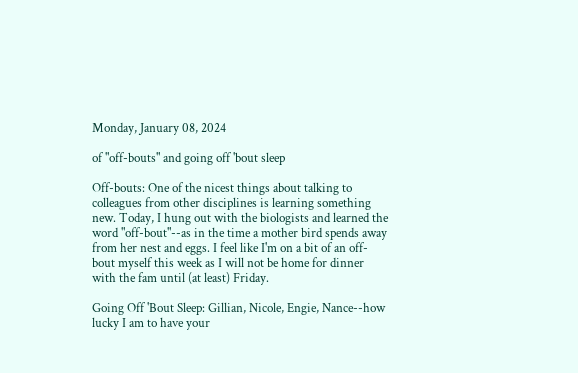Monday, January 08, 2024

of "off-bouts" and going off 'bout sleep

Off-bouts: One of the nicest things about talking to colleagues from other disciplines is learning something new. Today, I hung out with the biologists and learned the word "off-bout"--as in the time a mother bird spends away from her nest and eggs. I feel like I'm on a bit of an off-bout myself this week as I will not be home for dinner with the fam until (at least) Friday.

Going Off 'Bout Sleep: Gillian, Nicole, Engie, Nance--how lucky I am to have your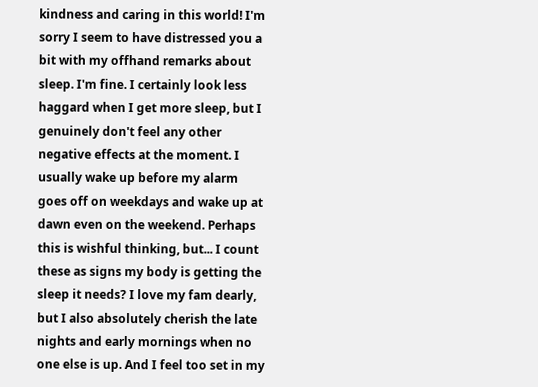kindness and caring in this world! I'm sorry I seem to have distressed you a bit with my offhand remarks about sleep. I'm fine. I certainly look less haggard when I get more sleep, but I genuinely don't feel any other negative effects at the moment. I usually wake up before my alarm goes off on weekdays and wake up at dawn even on the weekend. Perhaps this is wishful thinking, but... I count these as signs my body is getting the sleep it needs? I love my fam dearly, but I also absolutely cherish the late nights and early mornings when no one else is up. And I feel too set in my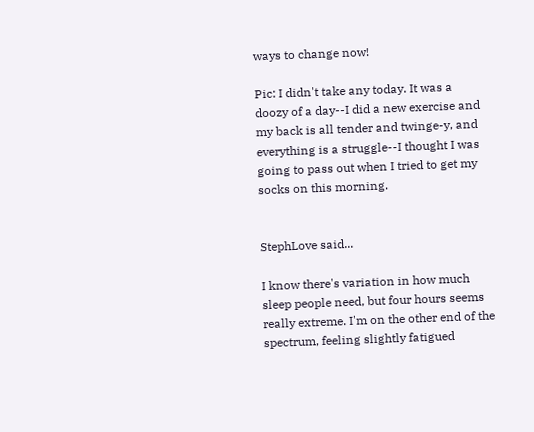ways to change now!

Pic: I didn't take any today. It was a doozy of a day--I did a new exercise and my back is all tender and twinge-y, and everything is a struggle--I thought I was going to pass out when I tried to get my socks on this morning.


StephLove said...

I know there's variation in how much sleep people need, but four hours seems really extreme. I'm on the other end of the spectrum, feeling slightly fatigued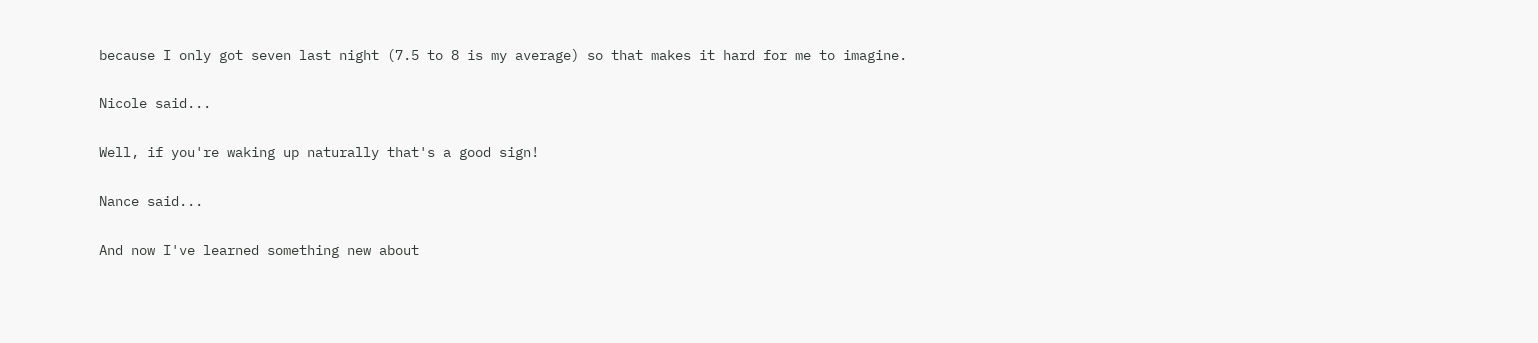because I only got seven last night (7.5 to 8 is my average) so that makes it hard for me to imagine.

Nicole said...

Well, if you're waking up naturally that's a good sign!

Nance said...

And now I've learned something new about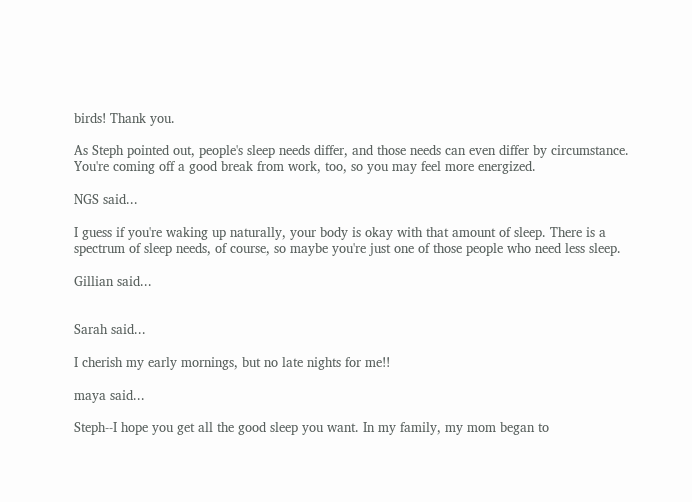birds! Thank you.

As Steph pointed out, people's sleep needs differ, and those needs can even differ by circumstance. You're coming off a good break from work, too, so you may feel more energized.

NGS said...

I guess if you're waking up naturally, your body is okay with that amount of sleep. There is a spectrum of sleep needs, of course, so maybe you're just one of those people who need less sleep.

Gillian said...


Sarah said...

I cherish my early mornings, but no late nights for me!!

maya said...

Steph--I hope you get all the good sleep you want. In my family, my mom began to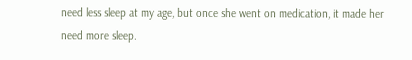need less sleep at my age, but once she went on medication, it made her need more sleep.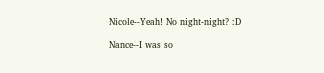Nicole--Yeah! No night-night? :D

Nance--I was so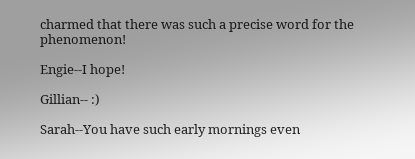charmed that there was such a precise word for the phenomenon!

Engie--I hope!

Gillian-- :)

Sarah--You have such early mornings even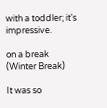with a toddler; it's impressive.

on a break (Winter Break)

It was so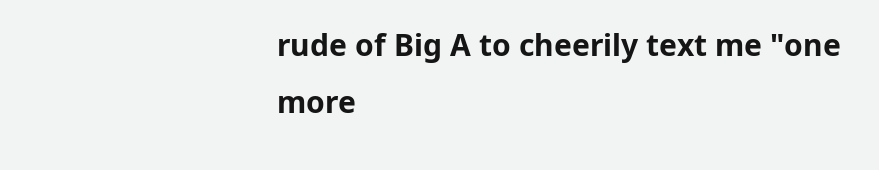rude of Big A to cheerily text me "one more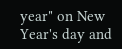year" on New Year's day and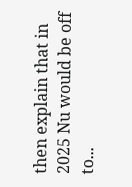then explain that in 2025 Nu would be off to...